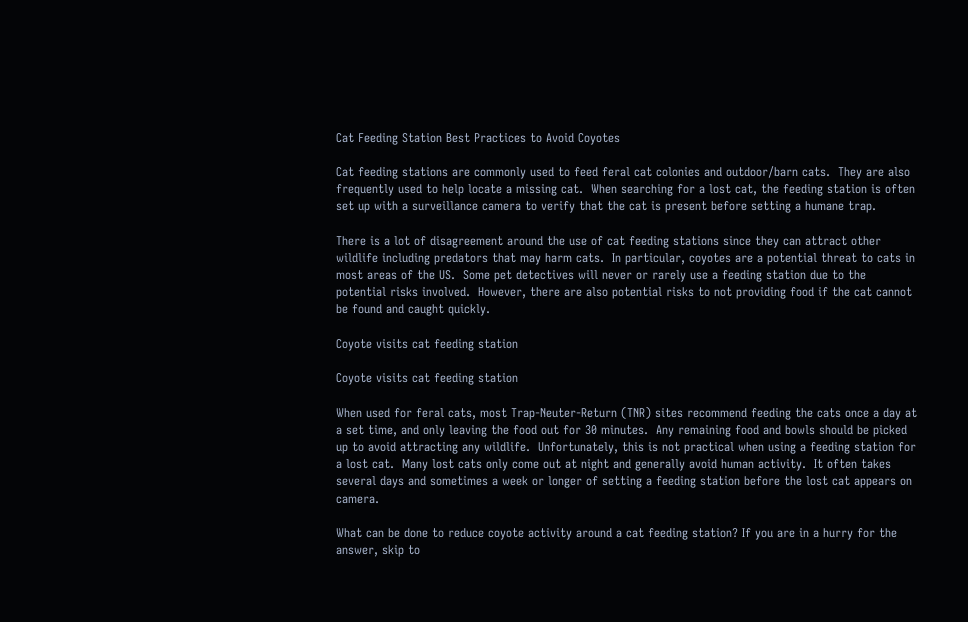Cat Feeding Station Best Practices to Avoid Coyotes

Cat feeding stations are commonly used to feed feral cat colonies and outdoor/barn cats.  They are also frequently used to help locate a missing cat.  When searching for a lost cat, the feeding station is often set up with a surveillance camera to verify that the cat is present before setting a humane trap.

There is a lot of disagreement around the use of cat feeding stations since they can attract other wildlife including predators that may harm cats.  In particular, coyotes are a potential threat to cats in most areas of the US.  Some pet detectives will never or rarely use a feeding station due to the potential risks involved.  However, there are also potential risks to not providing food if the cat cannot be found and caught quickly.

Coyote visits cat feeding station

Coyote visits cat feeding station

When used for feral cats, most Trap-Neuter-Return (TNR) sites recommend feeding the cats once a day at a set time, and only leaving the food out for 30 minutes.  Any remaining food and bowls should be picked up to avoid attracting any wildlife.  Unfortunately, this is not practical when using a feeding station for a lost cat.  Many lost cats only come out at night and generally avoid human activity.  It often takes several days and sometimes a week or longer of setting a feeding station before the lost cat appears on camera.

What can be done to reduce coyote activity around a cat feeding station? If you are in a hurry for the answer, skip to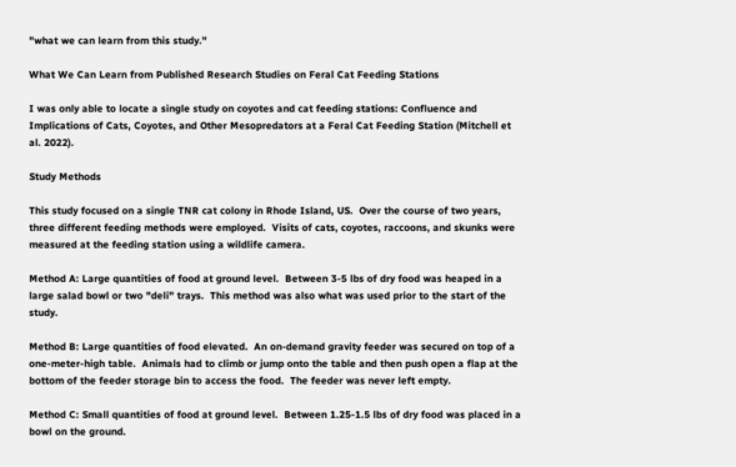"what we can learn from this study."

What We Can Learn from Published Research Studies on Feral Cat Feeding Stations

I was only able to locate a single study on coyotes and cat feeding stations: Confluence and Implications of Cats, Coyotes, and Other Mesopredators at a Feral Cat Feeding Station (Mitchell et al. 2022).

Study Methods

This study focused on a single TNR cat colony in Rhode Island, US.  Over the course of two years, three different feeding methods were employed.  Visits of cats, coyotes, raccoons, and skunks were measured at the feeding station using a wildlife camera.

Method A: Large quantities of food at ground level.  Between 3-5 lbs of dry food was heaped in a large salad bowl or two "deli" trays.  This method was also what was used prior to the start of the study.

Method B: Large quantities of food elevated.  An on-demand gravity feeder was secured on top of a one-meter-high table.  Animals had to climb or jump onto the table and then push open a flap at the bottom of the feeder storage bin to access the food.  The feeder was never left empty.

Method C: Small quantities of food at ground level.  Between 1.25-1.5 lbs of dry food was placed in a bowl on the ground.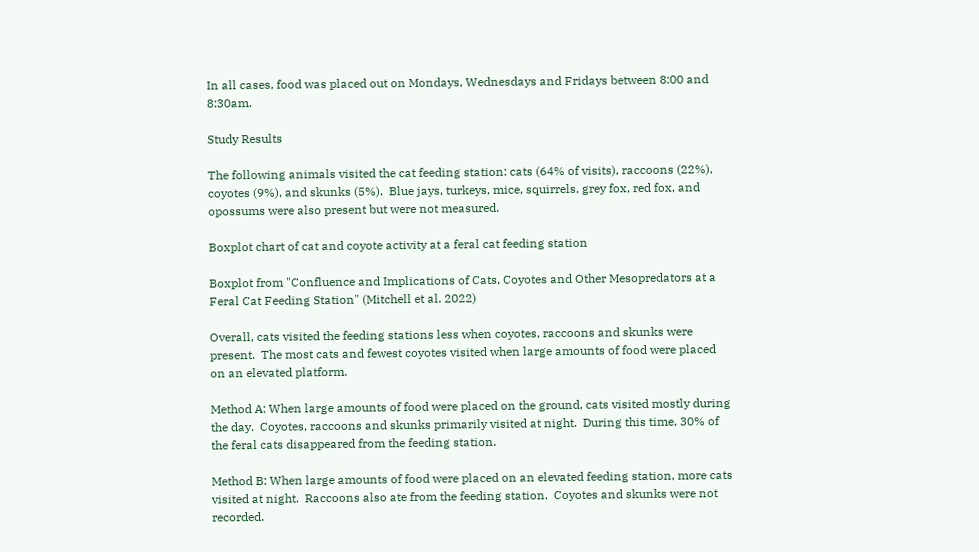In all cases, food was placed out on Mondays, Wednesdays and Fridays between 8:00 and 8:30am.

Study Results

The following animals visited the cat feeding station: cats (64% of visits), raccoons (22%), coyotes (9%), and skunks (5%).  Blue jays, turkeys, mice, squirrels, grey fox, red fox, and opossums were also present but were not measured.

Boxplot chart of cat and coyote activity at a feral cat feeding station

Boxplot from "Confluence and Implications of Cats, Coyotes and Other Mesopredators at a Feral Cat Feeding Station" (Mitchell et al. 2022)

Overall, cats visited the feeding stations less when coyotes, raccoons and skunks were present.  The most cats and fewest coyotes visited when large amounts of food were placed on an elevated platform.

Method A: When large amounts of food were placed on the ground, cats visited mostly during the day.  Coyotes, raccoons and skunks primarily visited at night.  During this time, 30% of the feral cats disappeared from the feeding station.

Method B: When large amounts of food were placed on an elevated feeding station, more cats visited at night.  Raccoons also ate from the feeding station.  Coyotes and skunks were not recorded.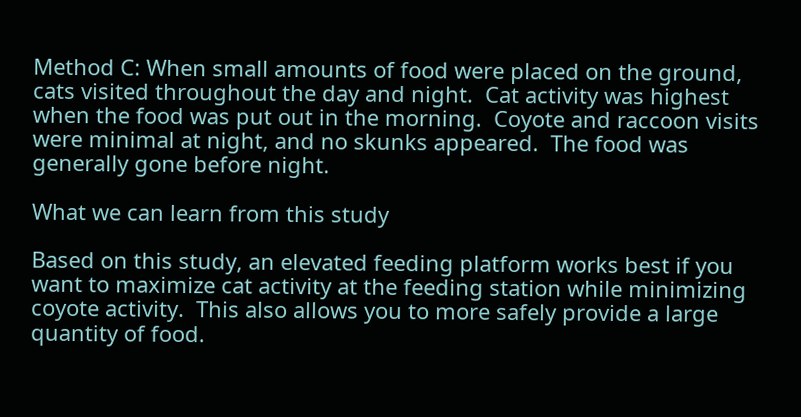Method C: When small amounts of food were placed on the ground, cats visited throughout the day and night.  Cat activity was highest when the food was put out in the morning.  Coyote and raccoon visits were minimal at night, and no skunks appeared.  The food was generally gone before night.

What we can learn from this study

Based on this study, an elevated feeding platform works best if you want to maximize cat activity at the feeding station while minimizing coyote activity.  This also allows you to more safely provide a large quantity of food.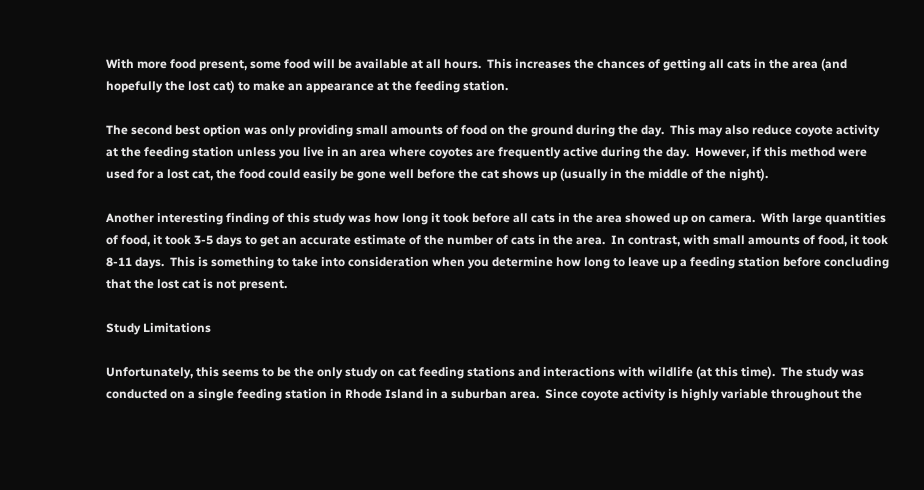With more food present, some food will be available at all hours.  This increases the chances of getting all cats in the area (and hopefully the lost cat) to make an appearance at the feeding station.

The second best option was only providing small amounts of food on the ground during the day.  This may also reduce coyote activity at the feeding station unless you live in an area where coyotes are frequently active during the day.  However, if this method were used for a lost cat, the food could easily be gone well before the cat shows up (usually in the middle of the night).

Another interesting finding of this study was how long it took before all cats in the area showed up on camera.  With large quantities of food, it took 3-5 days to get an accurate estimate of the number of cats in the area.  In contrast, with small amounts of food, it took 8-11 days.  This is something to take into consideration when you determine how long to leave up a feeding station before concluding that the lost cat is not present.

Study Limitations

Unfortunately, this seems to be the only study on cat feeding stations and interactions with wildlife (at this time).  The study was conducted on a single feeding station in Rhode Island in a suburban area.  Since coyote activity is highly variable throughout the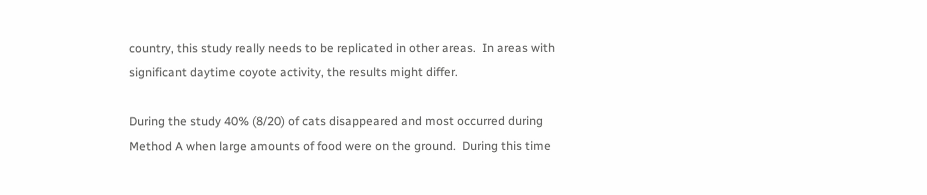country, this study really needs to be replicated in other areas.  In areas with significant daytime coyote activity, the results might differ.

During the study 40% (8/20) of cats disappeared and most occurred during Method A when large amounts of food were on the ground.  During this time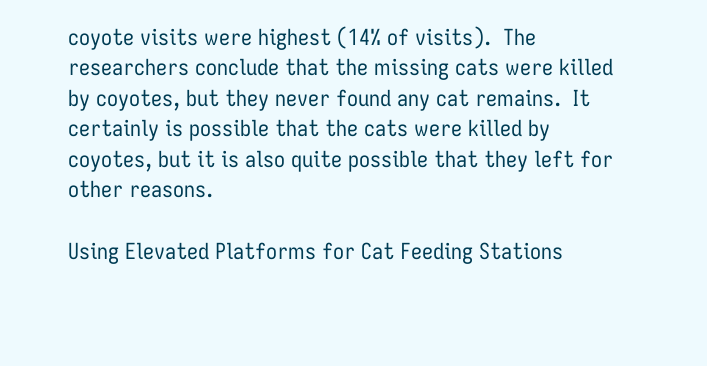coyote visits were highest (14% of visits).  The researchers conclude that the missing cats were killed by coyotes, but they never found any cat remains.  It certainly is possible that the cats were killed by coyotes, but it is also quite possible that they left for other reasons.

Using Elevated Platforms for Cat Feeding Stations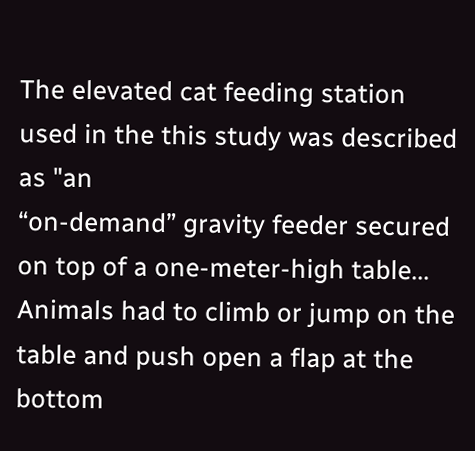The elevated cat feeding station used in the this study was described as "an
“on-demand” gravity feeder secured on top of a one-meter-high table... Animals had to climb or jump on the table and push open a flap at the bottom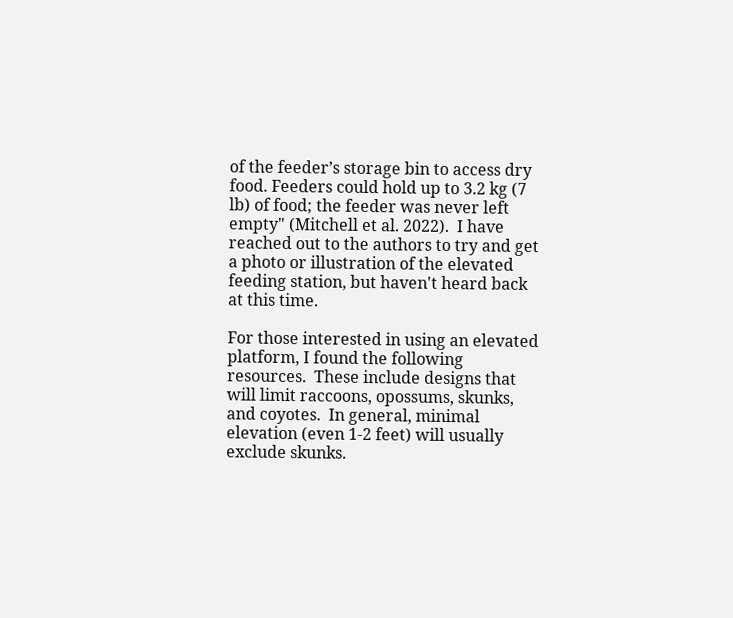of the feeder’s storage bin to access dry food. Feeders could hold up to 3.2 kg (7 lb) of food; the feeder was never left empty" (Mitchell et al. 2022).  I have reached out to the authors to try and get a photo or illustration of the elevated feeding station, but haven't heard back at this time.

For those interested in using an elevated platform, I found the following resources.  These include designs that will limit raccoons, opossums, skunks, and coyotes.  In general, minimal elevation (even 1-2 feet) will usually exclude skunks.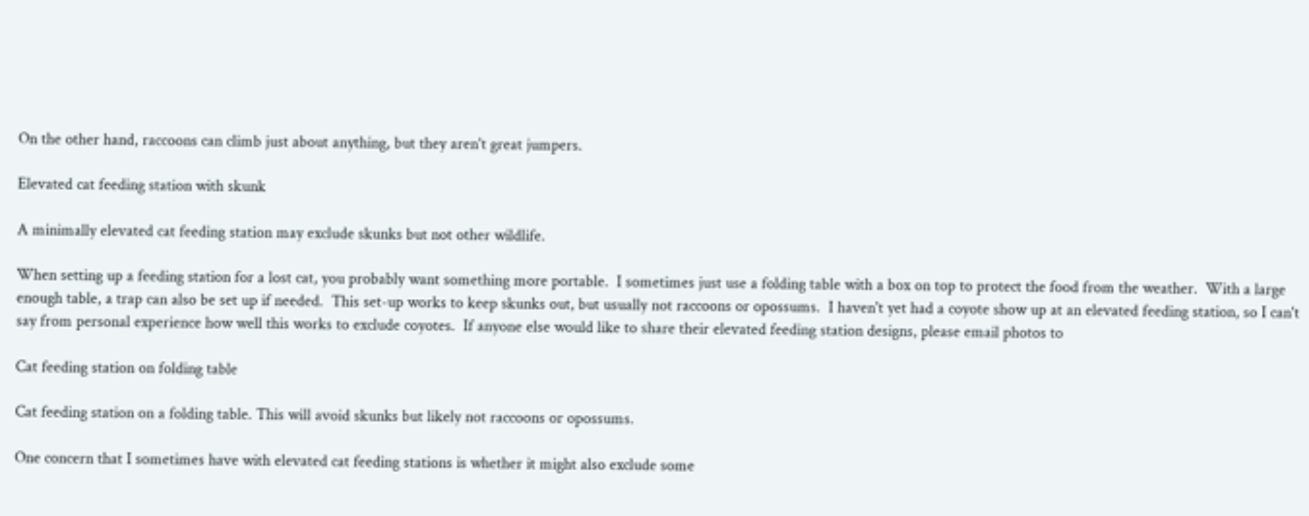On the other hand, raccoons can climb just about anything, but they aren't great jumpers.

Elevated cat feeding station with skunk

A minimally elevated cat feeding station may exclude skunks but not other wildlife.

When setting up a feeding station for a lost cat, you probably want something more portable.  I sometimes just use a folding table with a box on top to protect the food from the weather.  With a large enough table, a trap can also be set up if needed.  This set-up works to keep skunks out, but usually not raccoons or opossums.  I haven't yet had a coyote show up at an elevated feeding station, so I can't say from personal experience how well this works to exclude coyotes.  If anyone else would like to share their elevated feeding station designs, please email photos to

Cat feeding station on folding table

Cat feeding station on a folding table. This will avoid skunks but likely not raccoons or opossums.

One concern that I sometimes have with elevated cat feeding stations is whether it might also exclude some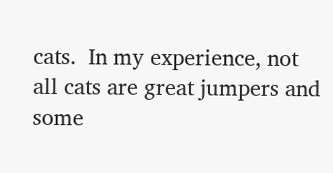cats.  In my experience, not all cats are great jumpers and some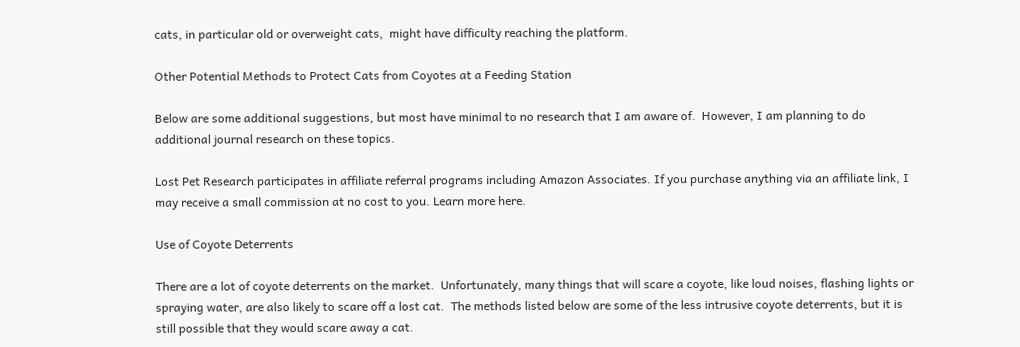cats, in particular old or overweight cats,  might have difficulty reaching the platform.

Other Potential Methods to Protect Cats from Coyotes at a Feeding Station

Below are some additional suggestions, but most have minimal to no research that I am aware of.  However, I am planning to do additional journal research on these topics.

Lost Pet Research participates in affiliate referral programs including Amazon Associates. If you purchase anything via an affiliate link, I may receive a small commission at no cost to you. Learn more here.

Use of Coyote Deterrents

There are a lot of coyote deterrents on the market.  Unfortunately, many things that will scare a coyote, like loud noises, flashing lights or spraying water, are also likely to scare off a lost cat.  The methods listed below are some of the less intrusive coyote deterrents, but it is still possible that they would scare away a cat.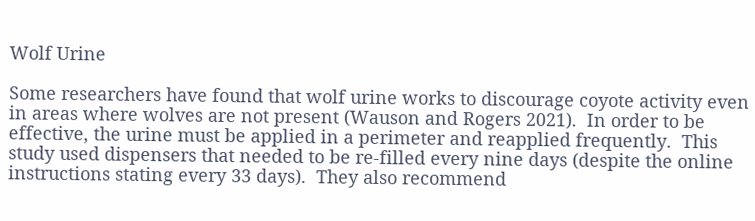Wolf Urine

Some researchers have found that wolf urine works to discourage coyote activity even in areas where wolves are not present (Wauson and Rogers 2021).  In order to be effective, the urine must be applied in a perimeter and reapplied frequently.  This study used dispensers that needed to be re-filled every nine days (despite the online instructions stating every 33 days).  They also recommend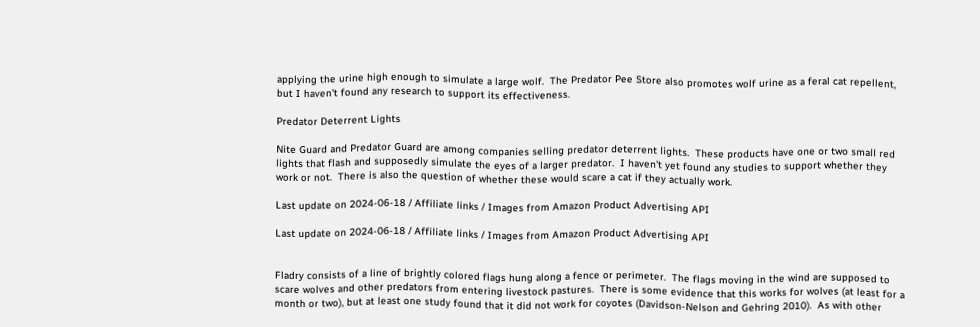applying the urine high enough to simulate a large wolf.  The Predator Pee Store also promotes wolf urine as a feral cat repellent, but I haven't found any research to support its effectiveness.

Predator Deterrent Lights

Nite Guard and Predator Guard are among companies selling predator deterrent lights.  These products have one or two small red lights that flash and supposedly simulate the eyes of a larger predator.  I haven't yet found any studies to support whether they work or not.  There is also the question of whether these would scare a cat if they actually work.

Last update on 2024-06-18 / Affiliate links / Images from Amazon Product Advertising API

Last update on 2024-06-18 / Affiliate links / Images from Amazon Product Advertising API


Fladry consists of a line of brightly colored flags hung along a fence or perimeter.  The flags moving in the wind are supposed to scare wolves and other predators from entering livestock pastures.  There is some evidence that this works for wolves (at least for a month or two), but at least one study found that it did not work for coyotes (Davidson-Nelson and Gehring 2010).  As with other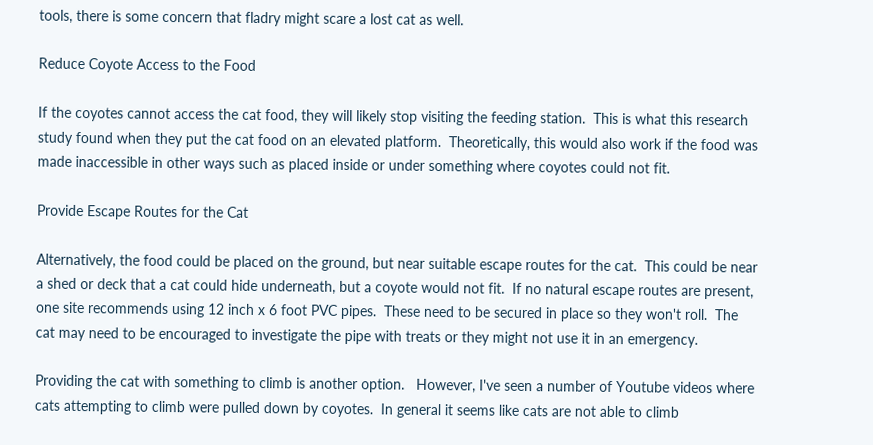tools, there is some concern that fladry might scare a lost cat as well.

Reduce Coyote Access to the Food

If the coyotes cannot access the cat food, they will likely stop visiting the feeding station.  This is what this research study found when they put the cat food on an elevated platform.  Theoretically, this would also work if the food was made inaccessible in other ways such as placed inside or under something where coyotes could not fit.

Provide Escape Routes for the Cat

Alternatively, the food could be placed on the ground, but near suitable escape routes for the cat.  This could be near a shed or deck that a cat could hide underneath, but a coyote would not fit.  If no natural escape routes are present, one site recommends using 12 inch x 6 foot PVC pipes.  These need to be secured in place so they won't roll.  The cat may need to be encouraged to investigate the pipe with treats or they might not use it in an emergency.

Providing the cat with something to climb is another option.   However, I've seen a number of Youtube videos where cats attempting to climb were pulled down by coyotes.  In general it seems like cats are not able to climb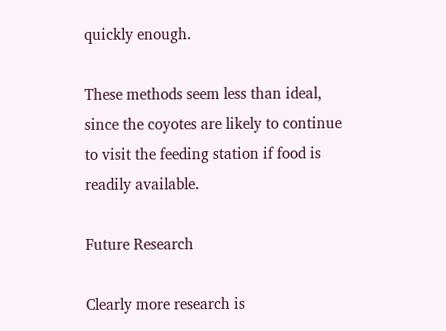quickly enough.

These methods seem less than ideal, since the coyotes are likely to continue to visit the feeding station if food is readily available.

Future Research

Clearly more research is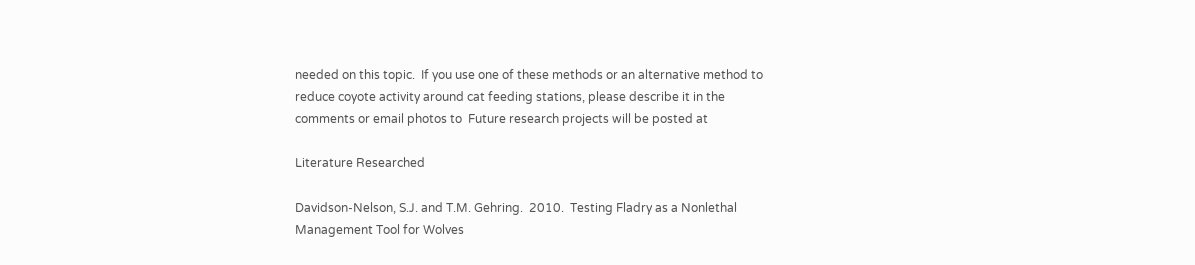needed on this topic.  If you use one of these methods or an alternative method to reduce coyote activity around cat feeding stations, please describe it in the comments or email photos to  Future research projects will be posted at

Literature Researched

Davidson-Nelson, S.J. and T.M. Gehring.  2010.  Testing Fladry as a Nonlethal Management Tool for Wolves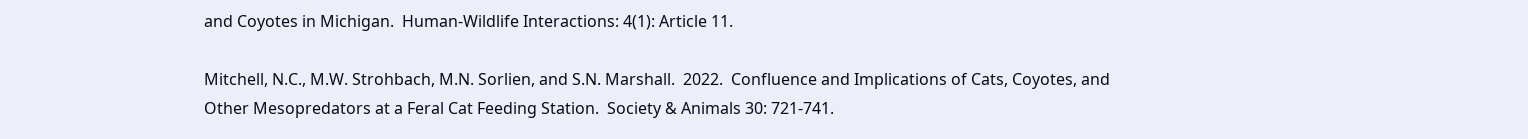and Coyotes in Michigan.  Human-Wildlife Interactions: 4(1): Article 11.

Mitchell, N.C., M.W. Strohbach, M.N. Sorlien, and S.N. Marshall.  2022.  Confluence and Implications of Cats, Coyotes, and Other Mesopredators at a Feral Cat Feeding Station.  Society & Animals 30: 721-741.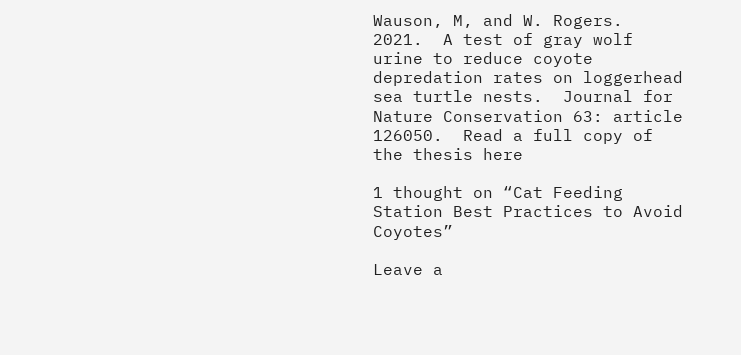Wauson, M, and W. Rogers.  2021.  A test of gray wolf urine to reduce coyote depredation rates on loggerhead sea turtle nests.  Journal for Nature Conservation 63: article 126050.  Read a full copy of the thesis here

1 thought on “Cat Feeding Station Best Practices to Avoid Coyotes”

Leave a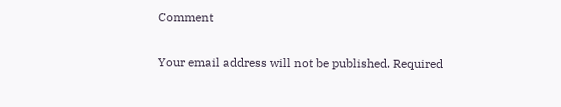Comment

Your email address will not be published. Required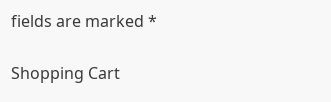fields are marked *

Shopping Cart